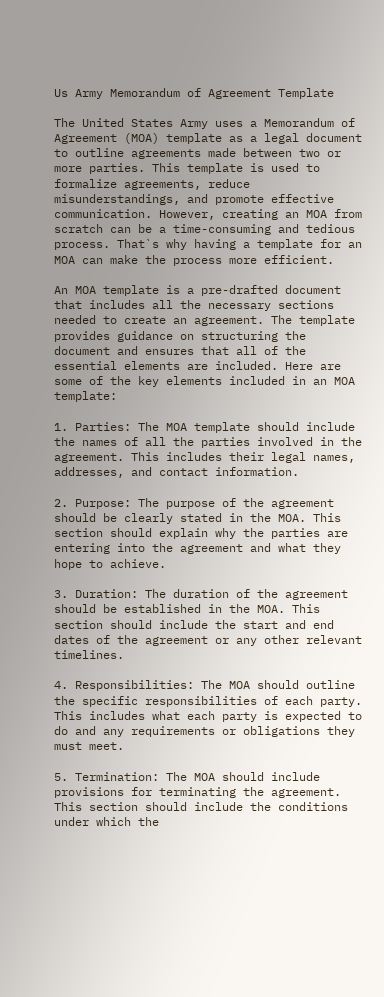Us Army Memorandum of Agreement Template

The United States Army uses a Memorandum of Agreement (MOA) template as a legal document to outline agreements made between two or more parties. This template is used to formalize agreements, reduce misunderstandings, and promote effective communication. However, creating an MOA from scratch can be a time-consuming and tedious process. That`s why having a template for an MOA can make the process more efficient.

An MOA template is a pre-drafted document that includes all the necessary sections needed to create an agreement. The template provides guidance on structuring the document and ensures that all of the essential elements are included. Here are some of the key elements included in an MOA template:

1. Parties: The MOA template should include the names of all the parties involved in the agreement. This includes their legal names, addresses, and contact information.

2. Purpose: The purpose of the agreement should be clearly stated in the MOA. This section should explain why the parties are entering into the agreement and what they hope to achieve.

3. Duration: The duration of the agreement should be established in the MOA. This section should include the start and end dates of the agreement or any other relevant timelines.

4. Responsibilities: The MOA should outline the specific responsibilities of each party. This includes what each party is expected to do and any requirements or obligations they must meet.

5. Termination: The MOA should include provisions for terminating the agreement. This section should include the conditions under which the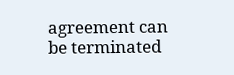agreement can be terminated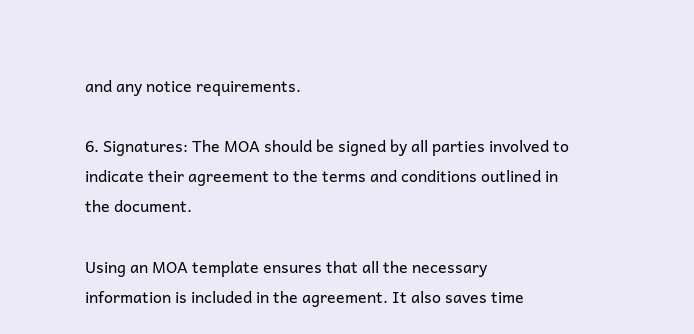and any notice requirements.

6. Signatures: The MOA should be signed by all parties involved to indicate their agreement to the terms and conditions outlined in the document.

Using an MOA template ensures that all the necessary information is included in the agreement. It also saves time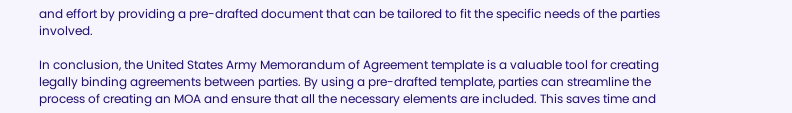and effort by providing a pre-drafted document that can be tailored to fit the specific needs of the parties involved.

In conclusion, the United States Army Memorandum of Agreement template is a valuable tool for creating legally binding agreements between parties. By using a pre-drafted template, parties can streamline the process of creating an MOA and ensure that all the necessary elements are included. This saves time and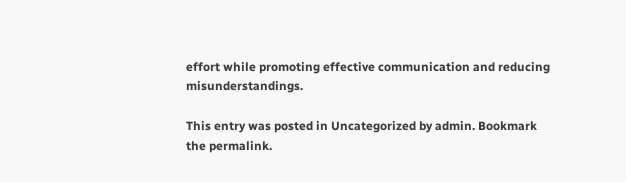effort while promoting effective communication and reducing misunderstandings.

This entry was posted in Uncategorized by admin. Bookmark the permalink.